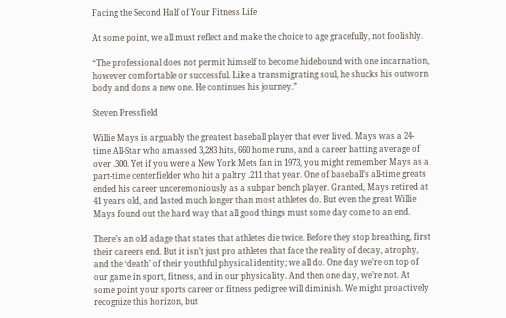Facing the Second Half of Your Fitness Life

At some point, we all must reflect and make the choice to age gracefully, not foolishly.

“The professional does not permit himself to become hidebound with one incarnation, however comfortable or successful. Like a transmigrating soul, he shucks his outworn body and dons a new one. He continues his journey.”

Steven Pressfield

Willie Mays is arguably the greatest baseball player that ever lived. Mays was a 24-time All-Star who amassed 3,283 hits, 660 home runs, and a career batting average of over .300. Yet if you were a New York Mets fan in 1973, you might remember Mays as a part-time centerfielder who hit a paltry .211 that year. One of baseball’s all-time greats ended his career unceremoniously as a subpar bench player. Granted, Mays retired at 41 years old, and lasted much longer than most athletes do. But even the great Willie Mays found out the hard way that all good things must some day come to an end.

There’s an old adage that states that athletes die twice. Before they stop breathing, first their careers end. But it isn’t just pro athletes that face the reality of decay, atrophy, and the ‘death’ of their youthful physical identity; we all do. One day we’re on top of our game in sport, fitness, and in our physicality. And then one day, we’re not. At some point your sports career or fitness pedigree will diminish. We might proactively recognize this horizon, but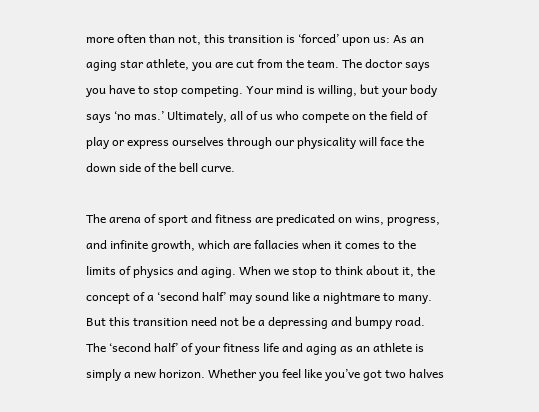more often than not, this transition is ‘forced’ upon us: As an aging star athlete, you are cut from the team. The doctor says you have to stop competing. Your mind is willing, but your body says ‘no mas.’ Ultimately, all of us who compete on the field of play or express ourselves through our physicality will face the down side of the bell curve.

The arena of sport and fitness are predicated on wins, progress, and infinite growth, which are fallacies when it comes to the limits of physics and aging. When we stop to think about it, the concept of a ‘second half’ may sound like a nightmare to many. But this transition need not be a depressing and bumpy road. The ‘second half’ of your fitness life and aging as an athlete is simply a new horizon. Whether you feel like you’ve got two halves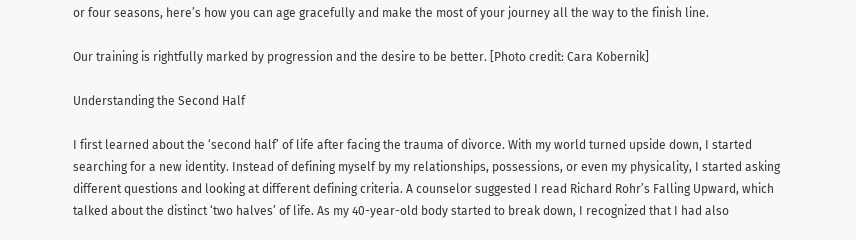or four seasons, here’s how you can age gracefully and make the most of your journey all the way to the finish line.

Our training is rightfully marked by progression and the desire to be better. [Photo credit: Cara Kobernik]

Understanding the Second Half

I first learned about the ‘second half’ of life after facing the trauma of divorce. With my world turned upside down, I started searching for a new identity. Instead of defining myself by my relationships, possessions, or even my physicality, I started asking different questions and looking at different defining criteria. A counselor suggested I read Richard Rohr’s Falling Upward, which talked about the distinct ‘two halves’ of life. As my 40-year-old body started to break down, I recognized that I had also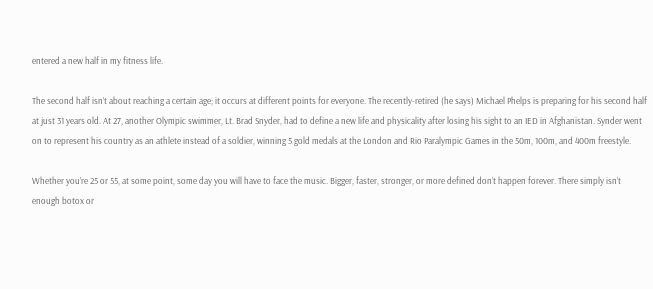entered a new half in my fitness life.

The second half isn’t about reaching a certain age; it occurs at different points for everyone. The recently-retired (he says) Michael Phelps is preparing for his second half at just 31 years old. At 27, another Olympic swimmer, Lt. Brad Snyder, had to define a new life and physicality after losing his sight to an IED in Afghanistan. Synder went on to represent his country as an athlete instead of a soldier, winning 5 gold medals at the London and Rio Paralympic Games in the 50m, 100m, and 400m freestyle.

Whether you’re 25 or 55, at some point, some day you will have to face the music. Bigger, faster, stronger, or more defined don’t happen forever. There simply isn’t enough botox or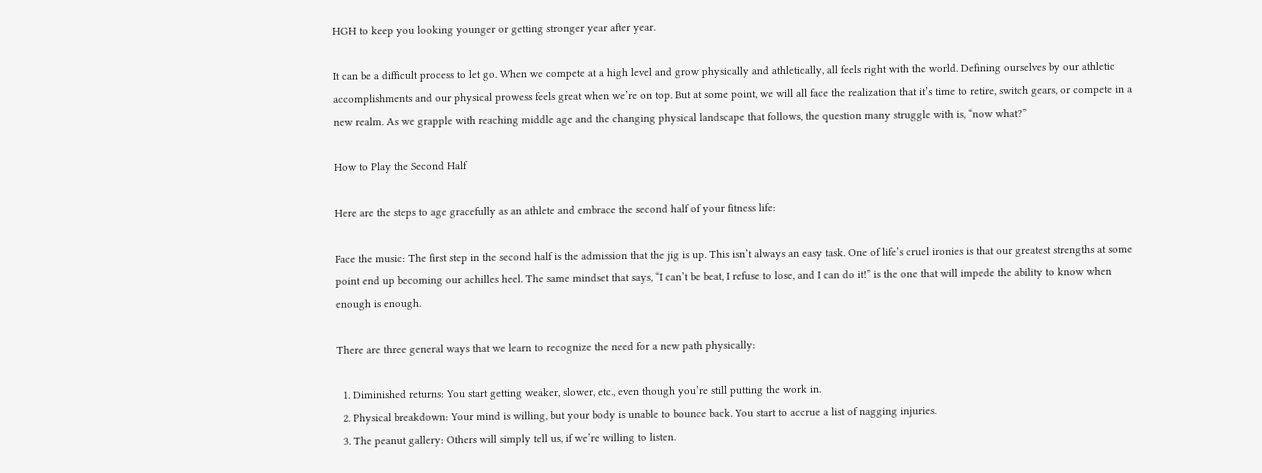HGH to keep you looking younger or getting stronger year after year.

It can be a difficult process to let go. When we compete at a high level and grow physically and athletically, all feels right with the world. Defining ourselves by our athletic accomplishments and our physical prowess feels great when we’re on top. But at some point, we will all face the realization that it’s time to retire, switch gears, or compete in a new realm. As we grapple with reaching middle age and the changing physical landscape that follows, the question many struggle with is, “now what?”

How to Play the Second Half

Here are the steps to age gracefully as an athlete and embrace the second half of your fitness life:

Face the music: The first step in the second half is the admission that the jig is up. This isn’t always an easy task. One of life’s cruel ironies is that our greatest strengths at some point end up becoming our achilles heel. The same mindset that says, “I can’t be beat, I refuse to lose, and I can do it!” is the one that will impede the ability to know when enough is enough.

There are three general ways that we learn to recognize the need for a new path physically:

  1. Diminished returns: You start getting weaker, slower, etc., even though you’re still putting the work in.
  2. Physical breakdown: Your mind is willing, but your body is unable to bounce back. You start to accrue a list of nagging injuries.
  3. The peanut gallery: Others will simply tell us, if we’re willing to listen.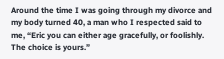Around the time I was going through my divorce and my body turned 40, a man who I respected said to me, “Eric you can either age gracefully, or foolishly. The choice is yours.”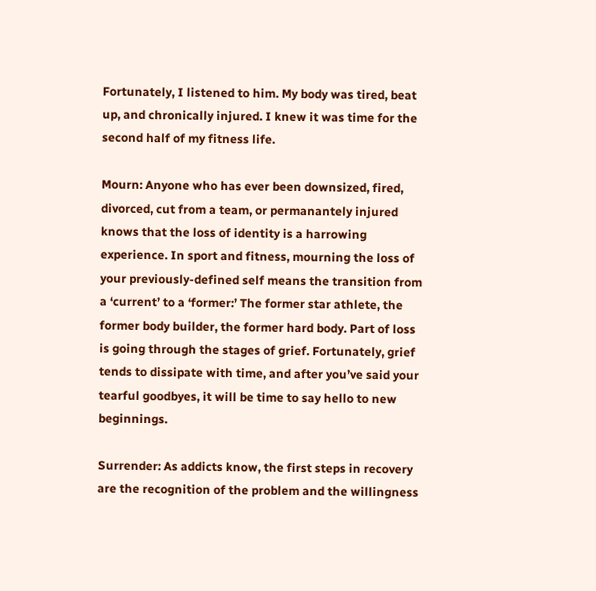Fortunately, I listened to him. My body was tired, beat up, and chronically injured. I knew it was time for the second half of my fitness life.

Mourn: Anyone who has ever been downsized, fired, divorced, cut from a team, or permanantely injured knows that the loss of identity is a harrowing experience. In sport and fitness, mourning the loss of your previously-defined self means the transition from a ‘current’ to a ‘former:’ The former star athlete, the former body builder, the former hard body. Part of loss is going through the stages of grief. Fortunately, grief tends to dissipate with time, and after you’ve said your tearful goodbyes, it will be time to say hello to new beginnings.

Surrender: As addicts know, the first steps in recovery are the recognition of the problem and the willingness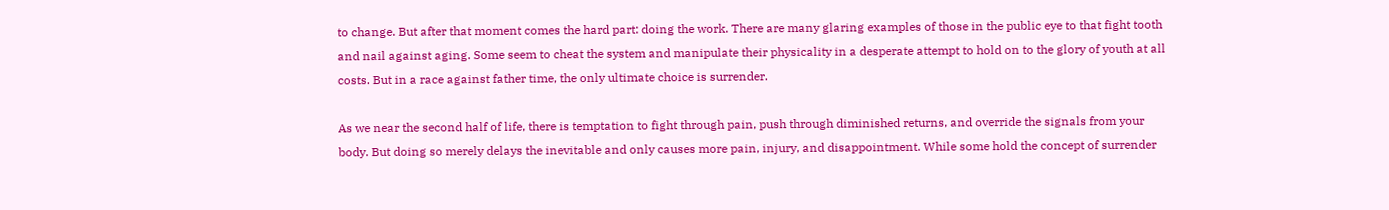to change. But after that moment comes the hard part: doing the work. There are many glaring examples of those in the public eye to that fight tooth and nail against aging. Some seem to cheat the system and manipulate their physicality in a desperate attempt to hold on to the glory of youth at all costs. But in a race against father time, the only ultimate choice is surrender.

As we near the second half of life, there is temptation to fight through pain, push through diminished returns, and override the signals from your body. But doing so merely delays the inevitable and only causes more pain, injury, and disappointment. While some hold the concept of surrender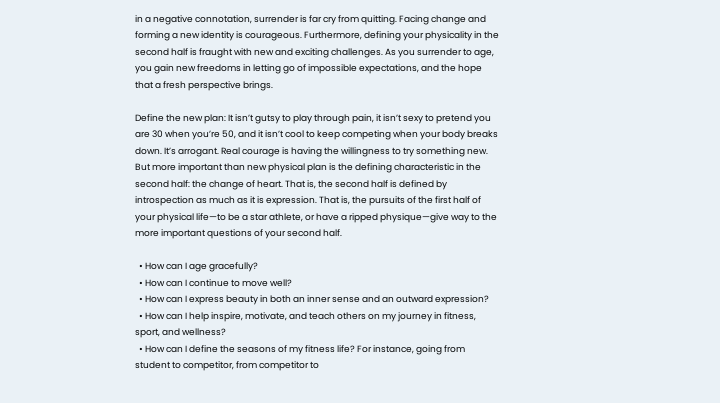in a negative connotation, surrender is far cry from quitting. Facing change and forming a new identity is courageous. Furthermore, defining your physicality in the second half is fraught with new and exciting challenges. As you surrender to age, you gain new freedoms in letting go of impossible expectations, and the hope that a fresh perspective brings.

Define the new plan: It isn’t gutsy to play through pain, it isn’t sexy to pretend you are 30 when you’re 50, and it isn’t cool to keep competing when your body breaks down. It’s arrogant. Real courage is having the willingness to try something new. But more important than new physical plan is the defining characteristic in the second half: the change of heart. That is, the second half is defined by introspection as much as it is expression. That is, the pursuits of the first half of your physical life—to be a star athlete, or have a ripped physique—give way to the more important questions of your second half.

  • How can I age gracefully?
  • How can I continue to move well?
  • How can I express beauty in both an inner sense and an outward expression?
  • How can I help inspire, motivate, and teach others on my journey in fitness, sport, and wellness?
  • How can I define the seasons of my fitness life? For instance, going from student to competitor, from competitor to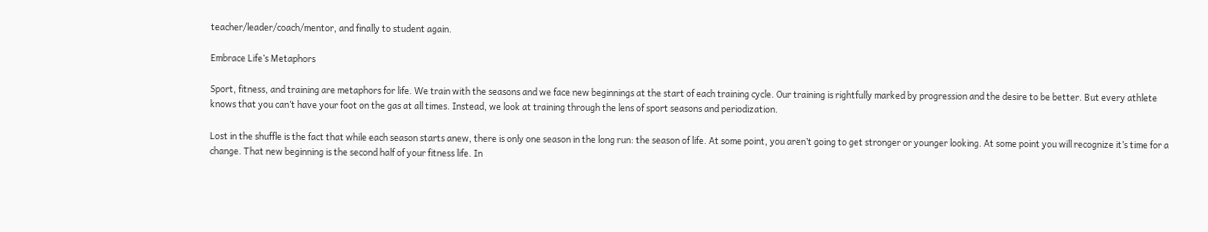teacher/leader/coach/mentor, and finally to student again.

Embrace Life’s Metaphors

Sport, fitness, and training are metaphors for life. We train with the seasons and we face new beginnings at the start of each training cycle. Our training is rightfully marked by progression and the desire to be better. But every athlete knows that you can’t have your foot on the gas at all times. Instead, we look at training through the lens of sport seasons and periodization.

Lost in the shuffle is the fact that while each season starts anew, there is only one season in the long run: the season of life. At some point, you aren’t going to get stronger or younger looking. At some point you will recognize it’s time for a change. That new beginning is the second half of your fitness life. In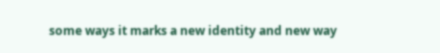some ways it marks a new identity and new way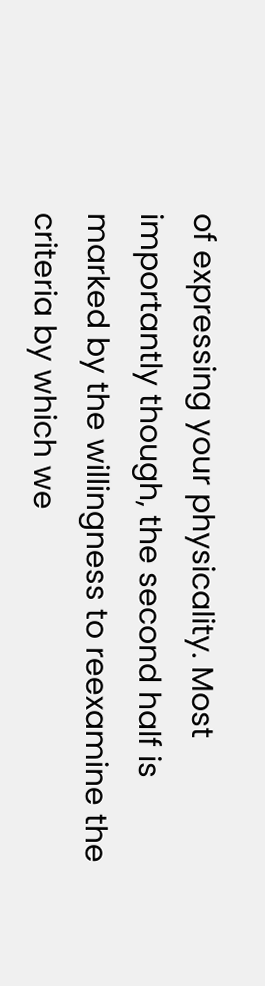of expressing your physicality. Most importantly though, the second half is marked by the willingness to reexamine the criteria by which we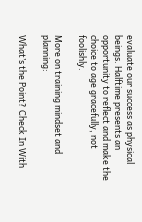evaluate our success as physical beings. Halftime presents an opportunity to reflect and make the choice to age gracefully, not foolishly.

More on training mindset and planning:

What’s the Point? Check In With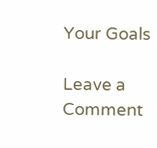Your Goals

Leave a Comment